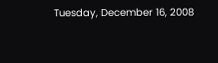Tuesday, December 16, 2008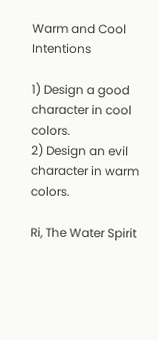Warm and Cool Intentions

1) Design a good character in cool colors.
2) Design an evil character in warm colors.

Ri, The Water Spirit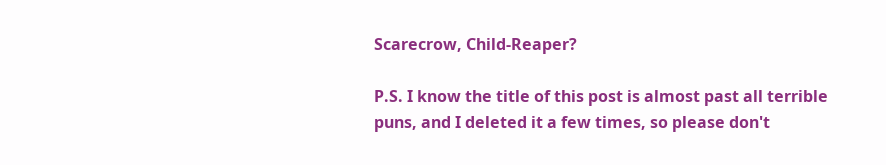Scarecrow, Child-Reaper?

P.S. I know the title of this post is almost past all terrible puns, and I deleted it a few times, so please don't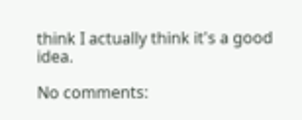think I actually think it's a good idea.

No comments: